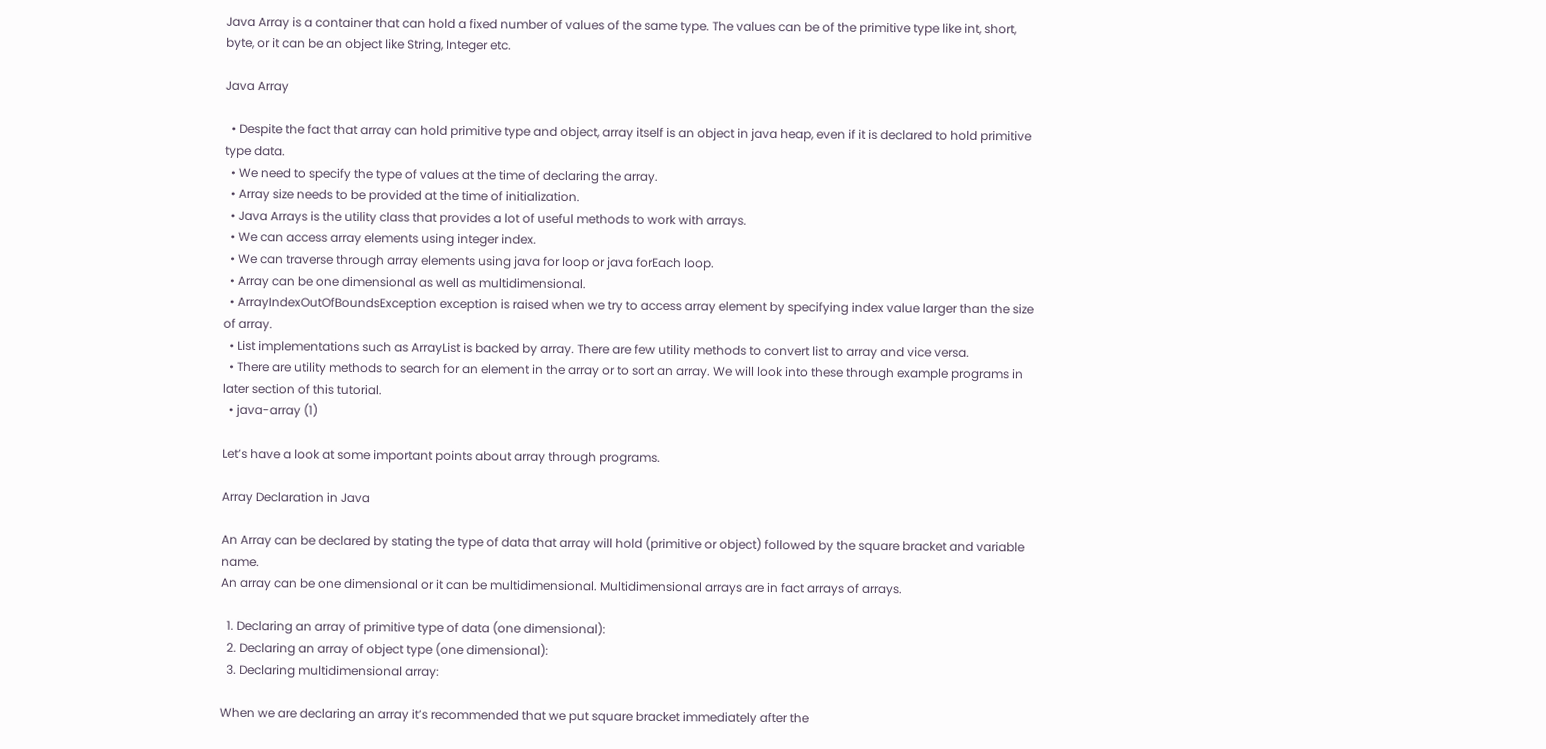Java Array is a container that can hold a fixed number of values of the same type. The values can be of the primitive type like int, short, byte, or it can be an object like String, Integer etc.

Java Array

  • Despite the fact that array can hold primitive type and object, array itself is an object in java heap, even if it is declared to hold primitive type data.
  • We need to specify the type of values at the time of declaring the array.
  • Array size needs to be provided at the time of initialization.
  • Java Arrays is the utility class that provides a lot of useful methods to work with arrays.
  • We can access array elements using integer index.
  • We can traverse through array elements using java for loop or java forEach loop.
  • Array can be one dimensional as well as multidimensional.
  • ArrayIndexOutOfBoundsException exception is raised when we try to access array element by specifying index value larger than the size of array.
  • List implementations such as ArrayList is backed by array. There are few utility methods to convert list to array and vice versa.
  • There are utility methods to search for an element in the array or to sort an array. We will look into these through example programs in later section of this tutorial.
  • java-array (1)

Let’s have a look at some important points about array through programs.

Array Declaration in Java

An Array can be declared by stating the type of data that array will hold (primitive or object) followed by the square bracket and variable name.
An array can be one dimensional or it can be multidimensional. Multidimensional arrays are in fact arrays of arrays.

  1. Declaring an array of primitive type of data (one dimensional):
  2. Declaring an array of object type (one dimensional):
  3. Declaring multidimensional array:

When we are declaring an array it’s recommended that we put square bracket immediately after the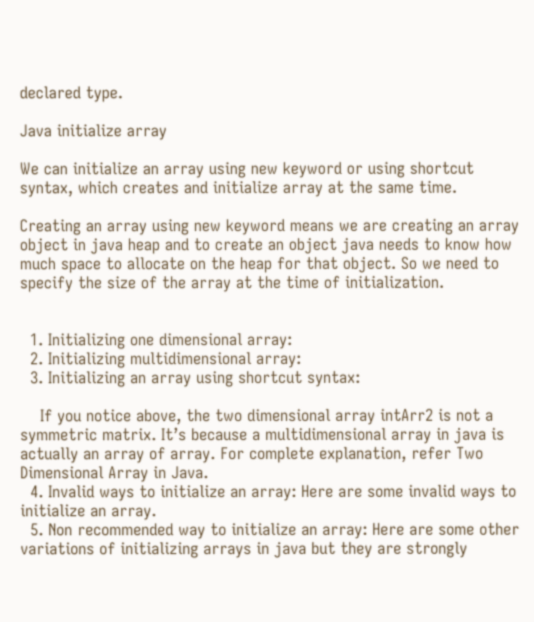declared type.

Java initialize array

We can initialize an array using new keyword or using shortcut syntax, which creates and initialize array at the same time.

Creating an array using new keyword means we are creating an array object in java heap and to create an object java needs to know how much space to allocate on the heap for that object. So we need to specify the size of the array at the time of initialization.


  1. Initializing one dimensional array:
  2. Initializing multidimensional array:
  3. Initializing an array using shortcut syntax:

    If you notice above, the two dimensional array intArr2 is not a symmetric matrix. It’s because a multidimensional array in java is actually an array of array. For complete explanation, refer Two Dimensional Array in Java.
  4. Invalid ways to initialize an array: Here are some invalid ways to initialize an array.
  5. Non recommended way to initialize an array: Here are some other variations of initializing arrays in java but they are strongly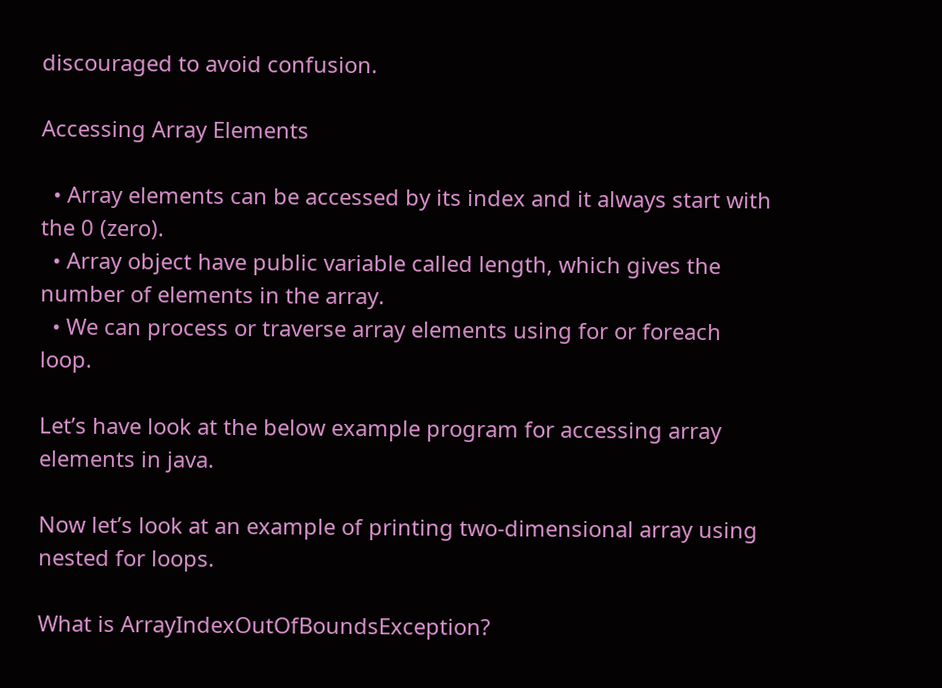discouraged to avoid confusion.

Accessing Array Elements

  • Array elements can be accessed by its index and it always start with the 0 (zero).
  • Array object have public variable called length, which gives the number of elements in the array.
  • We can process or traverse array elements using for or foreach loop.

Let’s have look at the below example program for accessing array elements in java.

Now let’s look at an example of printing two-dimensional array using nested for loops.

What is ArrayIndexOutOfBoundsException?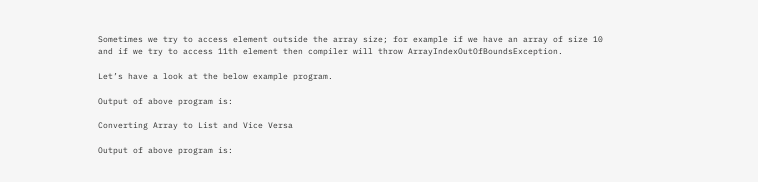Sometimes we try to access element outside the array size; for example if we have an array of size 10 and if we try to access 11th element then compiler will throw ArrayIndexOutOfBoundsException.

Let’s have a look at the below example program.

Output of above program is:

Converting Array to List and Vice Versa

Output of above program is: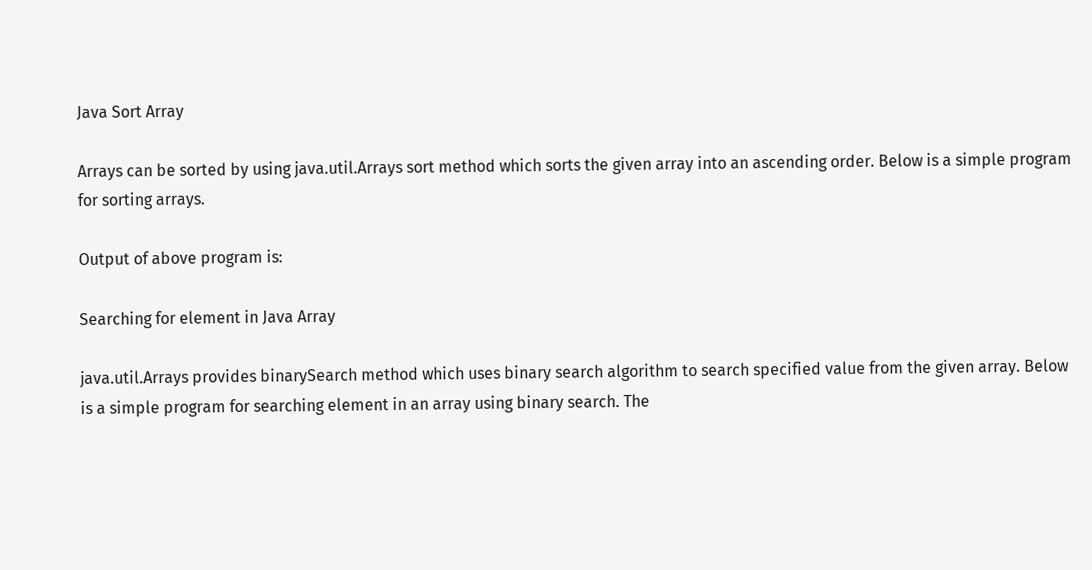Java Sort Array

Arrays can be sorted by using java.util.Arrays sort method which sorts the given array into an ascending order. Below is a simple program for sorting arrays.

Output of above program is:

Searching for element in Java Array

java.util.Arrays provides binarySearch method which uses binary search algorithm to search specified value from the given array. Below is a simple program for searching element in an array using binary search. The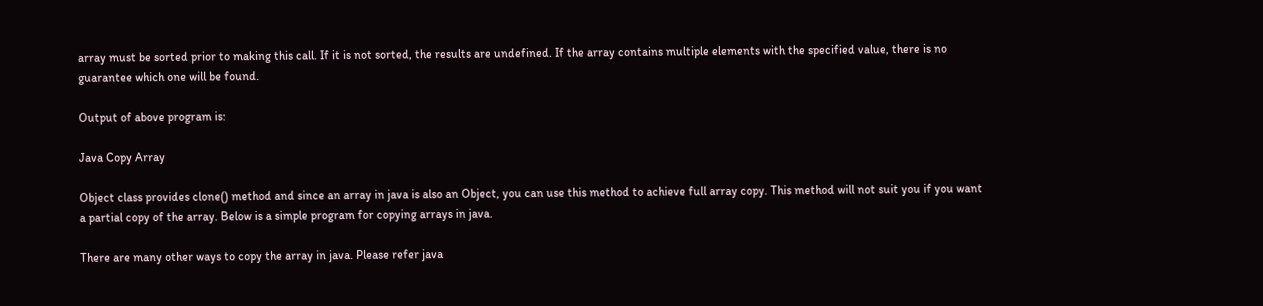array must be sorted prior to making this call. If it is not sorted, the results are undefined. If the array contains multiple elements with the specified value, there is no guarantee which one will be found.

Output of above program is:

Java Copy Array

Object class provides clone() method and since an array in java is also an Object, you can use this method to achieve full array copy. This method will not suit you if you want a partial copy of the array. Below is a simple program for copying arrays in java.

There are many other ways to copy the array in java. Please refer java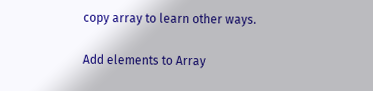copy array to learn other ways.

Add elements to Array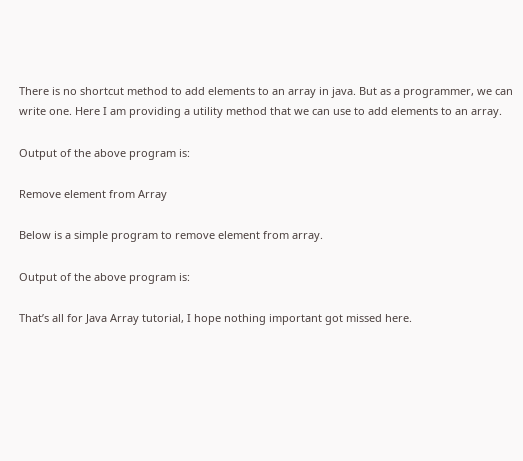There is no shortcut method to add elements to an array in java. But as a programmer, we can write one. Here I am providing a utility method that we can use to add elements to an array.

Output of the above program is:

Remove element from Array

Below is a simple program to remove element from array.

Output of the above program is:

That’s all for Java Array tutorial, I hope nothing important got missed here.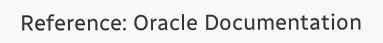Reference: Oracle Documentation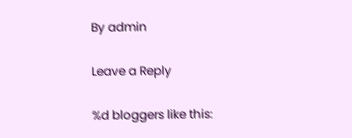By admin

Leave a Reply

%d bloggers like this: